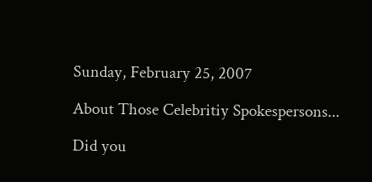Sunday, February 25, 2007

About Those Celebritiy Spokespersons...

Did you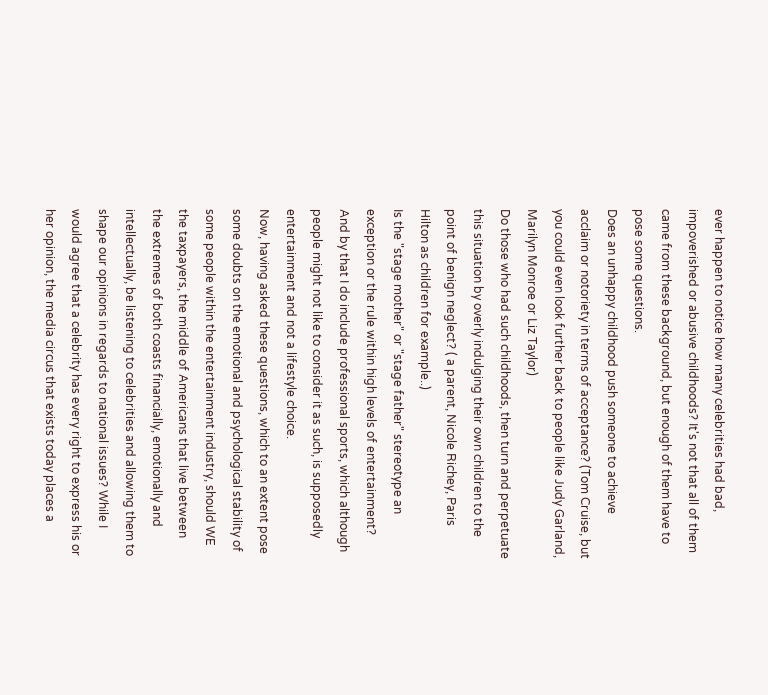ever happen to notice how many celebrities had bad, impoverished or abusive childhoods? It's not that all of them came from these background, but enough of them have to pose some questions.
Does an unhappy childhood push someone to achieve acclaim or notoriety in terms of acceptance? (Tom Cruise, but you could even look further back to people like Judy Garland, Marilyn Monroe or Liz Taylor)
Do those who had such childhoods, then turn and perpetuate this situation by overly indulging their own children to the point of benign neglect? ( a parent, Nicole Richey, Paris Hilton as children for example..)
Is the "stage mother" or "stage father" stereotype an exception or the rule within high levels of entertainment? And by that I do include professional sports, which although people might not like to consider it as such, is supposedly entertainment and not a lifestyle choice.
Now, having asked these questions, which to an extent pose some doubts on the emotional and psychological stability of some people within the entertainment industry, should WE the taxpayers, the middle of Americans that live between the extremes of both coasts financially, emotionally and intellectually, be listening to celebrities and allowing them to shape our opinions in regards to national issues? While I would agree that a celebrity has every right to express his or her opinion, the media circus that exists today places a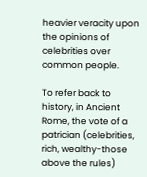heavier veracity upon the opinions of celebrities over common people.

To refer back to history, in Ancient Rome, the vote of a patrician (celebrities, rich, wealthy-those above the rules)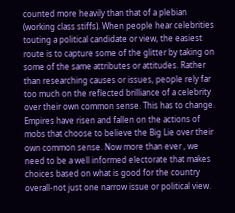counted more heavily than that of a plebian (working class stiffs). When people hear celebrities touting a political candidate or view, the easiest route is to capture some of the glitter by taking on some of the same attributes or attitudes. Rather than researching causes or issues, people rely far too much on the reflected brilliance of a celebrity over their own common sense. This has to change. Empires have risen and fallen on the actions of mobs that choose to believe the Big Lie over their own common sense. Now more than ever , we need to be a well informed electorate that makes choices based on what is good for the country overall-not just one narrow issue or political view.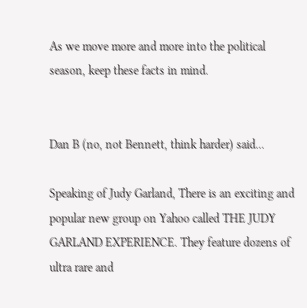As we move more and more into the political season, keep these facts in mind.


Dan B (no, not Bennett, think harder) said...

Speaking of Judy Garland, There is an exciting and popular new group on Yahoo called THE JUDY GARLAND EXPERIENCE. They feature dozens of ultra rare and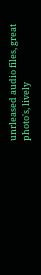unrleased audio files, great photo's, lively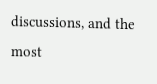discussions, and the most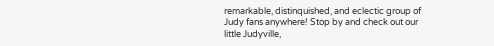remarkable, distinquished, and eclectic group of Judy fans anywhere! Stop by and check out our little Judyville,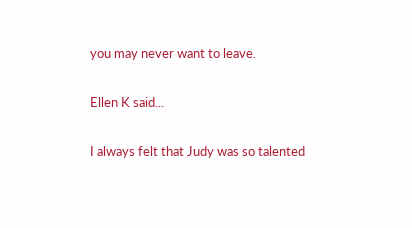you may never want to leave.

Ellen K said...

I always felt that Judy was so talented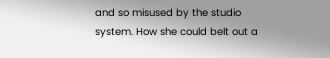and so misused by the studio system. How she could belt out a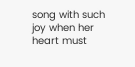song with such joy when her heart must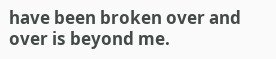have been broken over and over is beyond me.